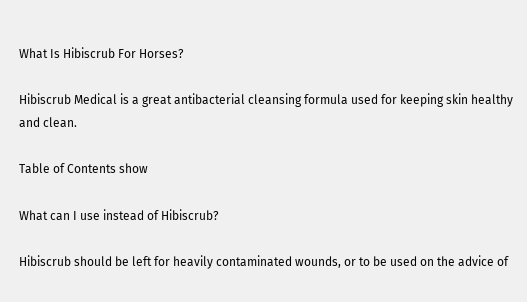What Is Hibiscrub For Horses?

Hibiscrub Medical is a great antibacterial cleansing formula used for keeping skin healthy and clean.

Table of Contents show

What can I use instead of Hibiscrub?

Hibiscrub should be left for heavily contaminated wounds, or to be used on the advice of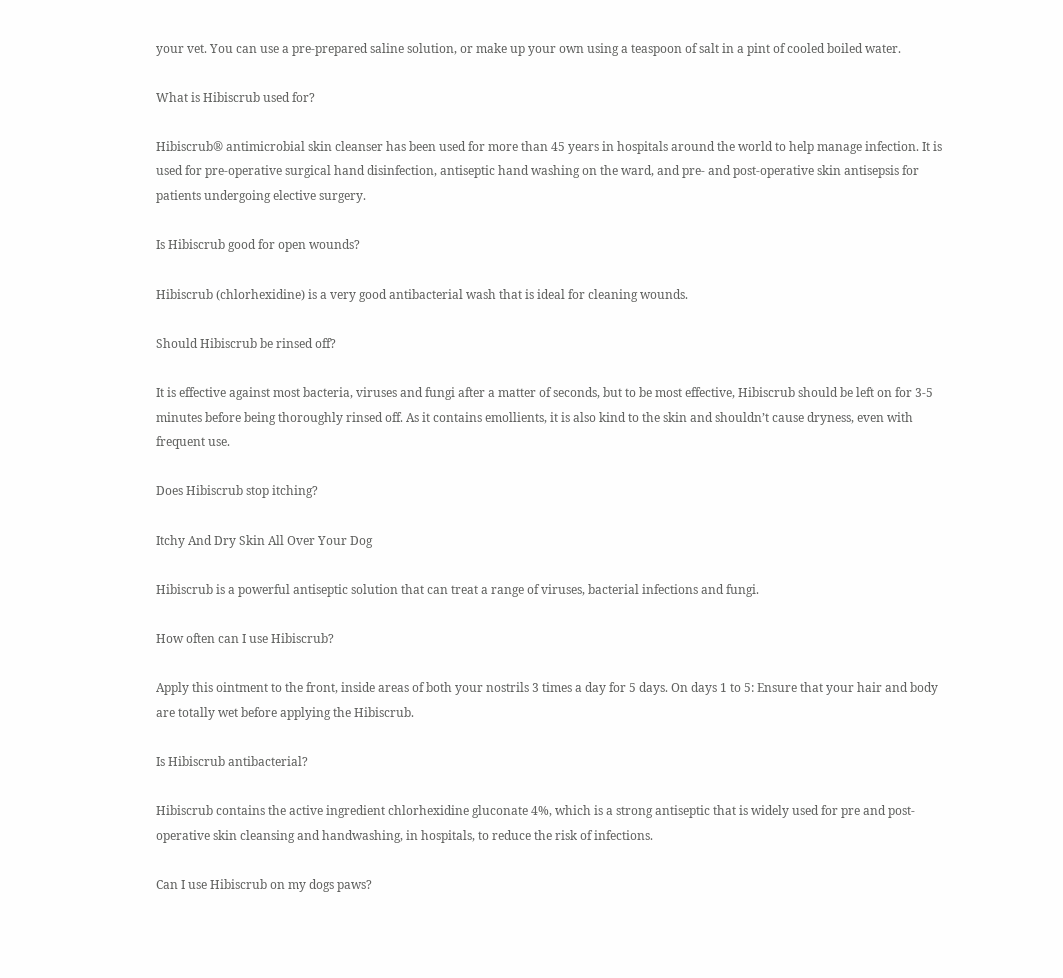your vet. You can use a pre-prepared saline solution, or make up your own using a teaspoon of salt in a pint of cooled boiled water.

What is Hibiscrub used for?

Hibiscrub® antimicrobial skin cleanser has been used for more than 45 years in hospitals around the world to help manage infection. It is used for pre-operative surgical hand disinfection, antiseptic hand washing on the ward, and pre- and post-operative skin antisepsis for patients undergoing elective surgery.

Is Hibiscrub good for open wounds?

Hibiscrub (chlorhexidine) is a very good antibacterial wash that is ideal for cleaning wounds.

Should Hibiscrub be rinsed off?

It is effective against most bacteria, viruses and fungi after a matter of seconds, but to be most effective, Hibiscrub should be left on for 3-5 minutes before being thoroughly rinsed off. As it contains emollients, it is also kind to the skin and shouldn’t cause dryness, even with frequent use.

Does Hibiscrub stop itching?

Itchy And Dry Skin All Over Your Dog

Hibiscrub is a powerful antiseptic solution that can treat a range of viruses, bacterial infections and fungi.

How often can I use Hibiscrub?

Apply this ointment to the front, inside areas of both your nostrils 3 times a day for 5 days. On days 1 to 5: Ensure that your hair and body are totally wet before applying the Hibiscrub.

Is Hibiscrub antibacterial?

Hibiscrub contains the active ingredient chlorhexidine gluconate 4%, which is a strong antiseptic that is widely used for pre and post-operative skin cleansing and handwashing, in hospitals, to reduce the risk of infections.

Can I use Hibiscrub on my dogs paws?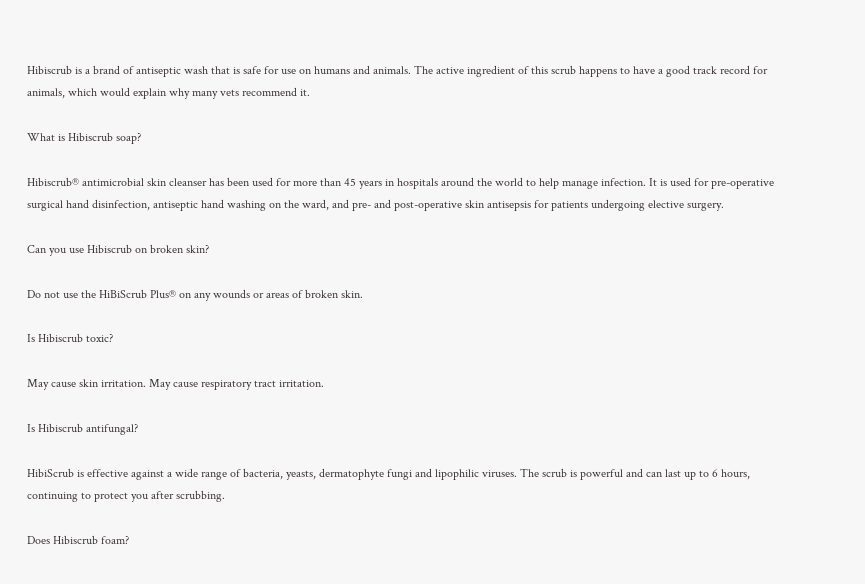Hibiscrub is a brand of antiseptic wash that is safe for use on humans and animals. The active ingredient of this scrub happens to have a good track record for animals, which would explain why many vets recommend it.

What is Hibiscrub soap?

Hibiscrub® antimicrobial skin cleanser has been used for more than 45 years in hospitals around the world to help manage infection. It is used for pre-operative surgical hand disinfection, antiseptic hand washing on the ward, and pre- and post-operative skin antisepsis for patients undergoing elective surgery.

Can you use Hibiscrub on broken skin?

Do not use the HiBiScrub Plus® on any wounds or areas of broken skin.

Is Hibiscrub toxic?

May cause skin irritation. May cause respiratory tract irritation.

Is Hibiscrub antifungal?

HibiScrub is effective against a wide range of bacteria, yeasts, dermatophyte fungi and lipophilic viruses. The scrub is powerful and can last up to 6 hours, continuing to protect you after scrubbing.

Does Hibiscrub foam?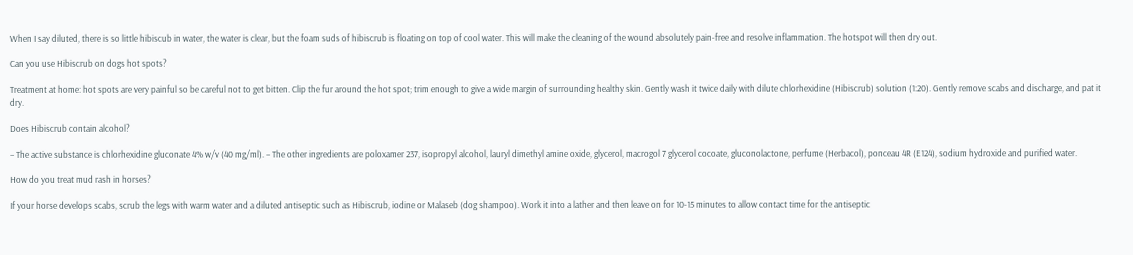When I say diluted, there is so little hibiscub in water, the water is clear, but the foam suds of hibiscrub is floating on top of cool water. This will make the cleaning of the wound absolutely pain-free and resolve inflammation. The hotspot will then dry out.

Can you use Hibiscrub on dogs hot spots?

Treatment at home: hot spots are very painful so be careful not to get bitten. Clip the fur around the hot spot; trim enough to give a wide margin of surrounding healthy skin. Gently wash it twice daily with dilute chlorhexidine (Hibiscrub) solution (1:20). Gently remove scabs and discharge, and pat it dry.

Does Hibiscrub contain alcohol?

– The active substance is chlorhexidine gluconate 4% w/v (40 mg/ml). – The other ingredients are poloxamer 237, isopropyl alcohol, lauryl dimethyl amine oxide, glycerol, macrogol 7 glycerol cocoate, gluconolactone, perfume (Herbacol), ponceau 4R (E124), sodium hydroxide and purified water.

How do you treat mud rash in horses?

If your horse develops scabs, scrub the legs with warm water and a diluted antiseptic such as Hibiscrub, iodine or Malaseb (dog shampoo). Work it into a lather and then leave on for 10-15 minutes to allow contact time for the antiseptic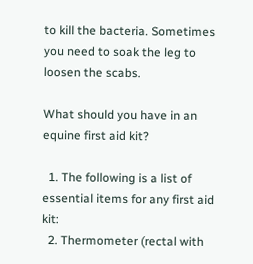to kill the bacteria. Sometimes you need to soak the leg to loosen the scabs.

What should you have in an equine first aid kit?

  1. The following is a list of essential items for any first aid kit:
  2. Thermometer (rectal with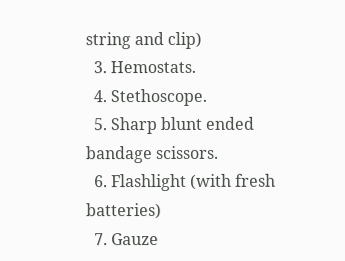string and clip)
  3. Hemostats.
  4. Stethoscope.
  5. Sharp blunt ended bandage scissors.
  6. Flashlight (with fresh batteries)
  7. Gauze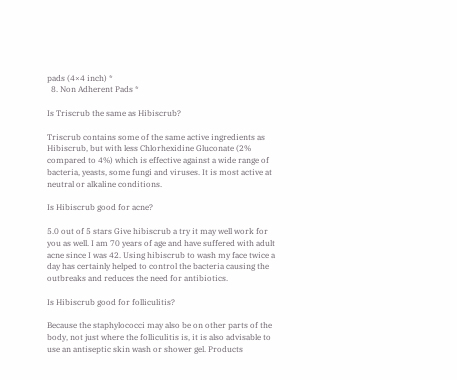pads (4×4 inch) *
  8. Non Adherent Pads *

Is Triscrub the same as Hibiscrub?

Triscrub contains some of the same active ingredients as Hibiscrub, but with less Chlorhexidine Gluconate (2% compared to 4%) which is effective against a wide range of bacteria, yeasts, some fungi and viruses. It is most active at neutral or alkaline conditions.

Is Hibiscrub good for acne?

5.0 out of 5 stars Give hibiscrub a try it may well work for you as well. I am 70 years of age and have suffered with adult acne since I was 42. Using hibiscrub to wash my face twice a day has certainly helped to control the bacteria causing the outbreaks and reduces the need for antibiotics.

Is Hibiscrub good for folliculitis?

Because the staphylococci may also be on other parts of the body, not just where the folliculitis is, it is also advisable to use an antiseptic skin wash or shower gel. Products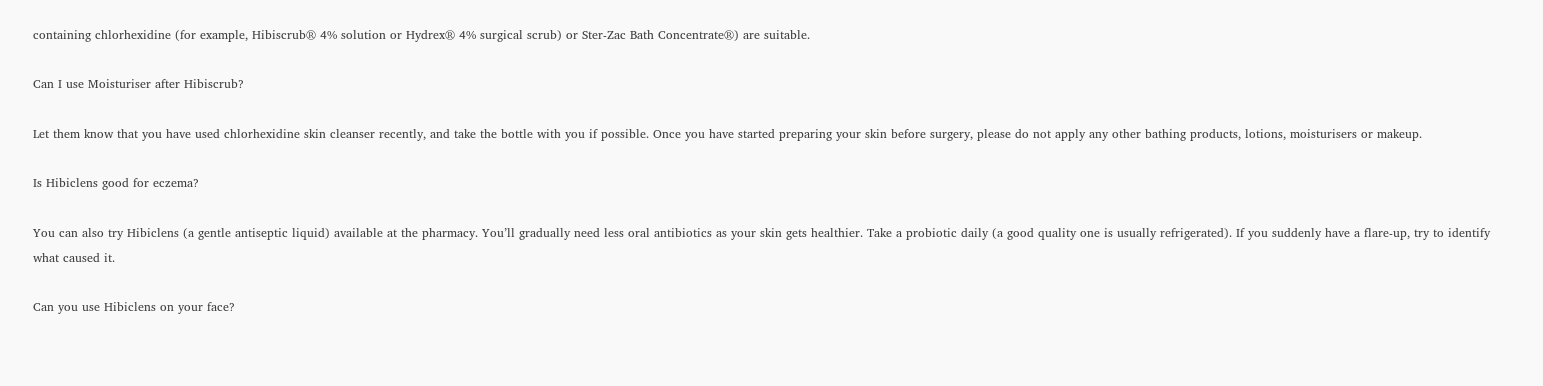containing chlorhexidine (for example, Hibiscrub® 4% solution or Hydrex® 4% surgical scrub) or Ster-Zac Bath Concentrate®) are suitable.

Can I use Moisturiser after Hibiscrub?

Let them know that you have used chlorhexidine skin cleanser recently, and take the bottle with you if possible. Once you have started preparing your skin before surgery, please do not apply any other bathing products, lotions, moisturisers or makeup.

Is Hibiclens good for eczema?

You can also try Hibiclens (a gentle antiseptic liquid) available at the pharmacy. You’ll gradually need less oral antibiotics as your skin gets healthier. Take a probiotic daily (a good quality one is usually refrigerated). If you suddenly have a flare-up, try to identify what caused it.

Can you use Hibiclens on your face?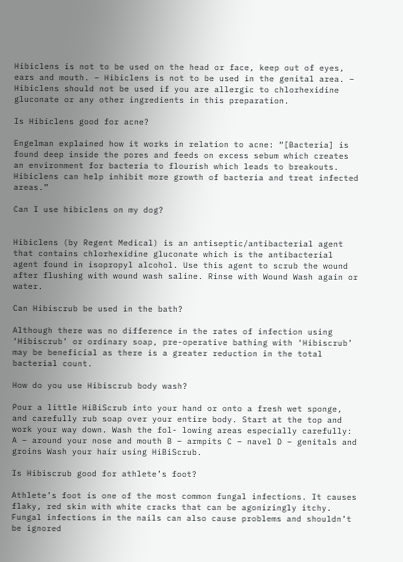Hibiclens is not to be used on the head or face, keep out of eyes, ears and mouth. – Hibiclens is not to be used in the genital area. – Hibiclens should not be used if you are allergic to chlorhexidine gluconate or any other ingredients in this preparation.

Is Hibiclens good for acne?

Engelman explained how it works in relation to acne: “[Bacteria] is found deep inside the pores and feeds on excess sebum which creates an environment for bacteria to flourish which leads to breakouts. Hibiclens can help inhibit more growth of bacteria and treat infected areas.”

Can I use hibiclens on my dog?


Hibiclens (by Regent Medical) is an antiseptic/antibacterial agent that contains chlorhexidine gluconate which is the antibacterial agent found in isopropyl alcohol. Use this agent to scrub the wound after flushing with wound wash saline. Rinse with Wound Wash again or water.

Can Hibiscrub be used in the bath?

Although there was no difference in the rates of infection using ‘Hibiscrub’ or ordinary soap, pre-operative bathing with ‘Hibiscrub’ may be beneficial as there is a greater reduction in the total bacterial count.

How do you use Hibiscrub body wash?

Pour a little HiBiScrub into your hand or onto a fresh wet sponge, and carefully rub soap over your entire body. Start at the top and work your way down. Wash the fol- lowing areas especially carefully: A – around your nose and mouth B – armpits C – navel D – genitals and groins Wash your hair using HiBiScrub.

Is Hibiscrub good for athlete’s foot?

Athlete’s foot is one of the most common fungal infections. It causes flaky, red skin with white cracks that can be agonizingly itchy. Fungal infections in the nails can also cause problems and shouldn’t be ignored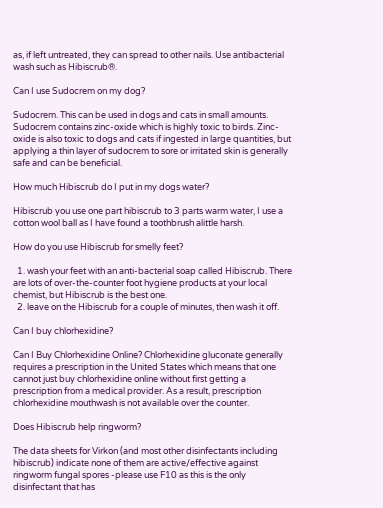as, if left untreated, they can spread to other nails. Use antibacterial wash such as Hibiscrub®.

Can I use Sudocrem on my dog?

Sudocrem. This can be used in dogs and cats in small amounts. Sudocrem contains zinc-oxide which is highly toxic to birds. Zinc-oxide is also toxic to dogs and cats if ingested in large quantities, but applying a thin layer of sudocrem to sore or irritated skin is generally safe and can be beneficial.

How much Hibiscrub do I put in my dogs water?

Hibiscrub you use one part hibiscrub to 3 parts warm water, I use a cotton wool ball as I have found a toothbrush alittle harsh.

How do you use Hibiscrub for smelly feet?

  1. wash your feet with an anti-bacterial soap called Hibiscrub. There are lots of over-the-counter foot hygiene products at your local chemist, but Hibiscrub is the best one.
  2. leave on the Hibiscrub for a couple of minutes, then wash it off.

Can I buy chlorhexidine?

Can I Buy Chlorhexidine Online? Chlorhexidine gluconate generally requires a prescription in the United States which means that one cannot just buy chlorhexidine online without first getting a prescription from a medical provider. As a result, prescription chlorhexidine mouthwash is not available over the counter.

Does Hibiscrub help ringworm?

The data sheets for Virkon (and most other disinfectants including hibiscrub) indicate none of them are active/effective against ringworm fungal spores -please use F10 as this is the only disinfectant that has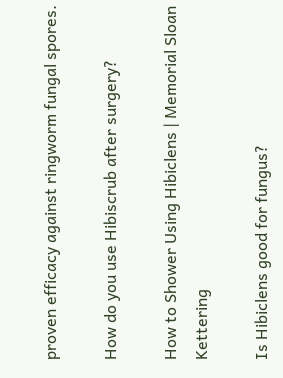proven efficacy against ringworm fungal spores.

How do you use Hibiscrub after surgery?

How to Shower Using Hibiclens | Memorial Sloan Kettering

Is Hibiclens good for fungus?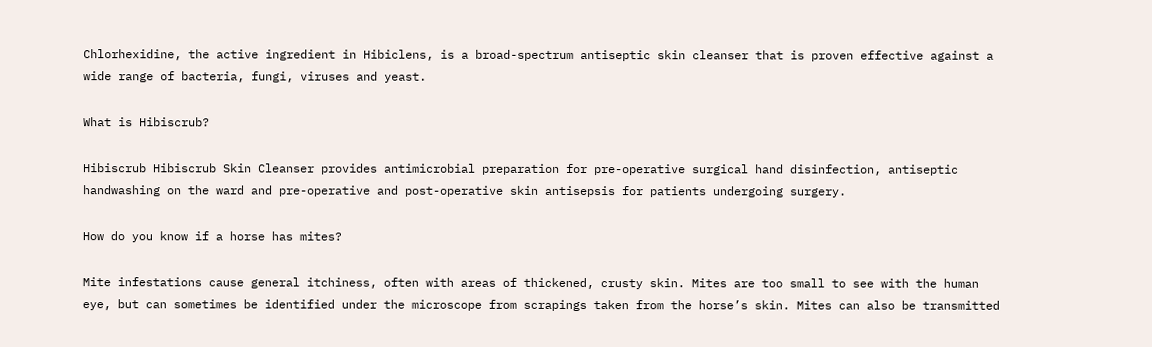Chlorhexidine, the active ingredient in Hibiclens, is a broad-spectrum antiseptic skin cleanser that is proven effective against a wide range of bacteria, fungi, viruses and yeast.

What is Hibiscrub?

Hibiscrub Hibiscrub Skin Cleanser provides antimicrobial preparation for pre-operative surgical hand disinfection, antiseptic handwashing on the ward and pre-operative and post-operative skin antisepsis for patients undergoing surgery.

How do you know if a horse has mites?

Mite infestations cause general itchiness, often with areas of thickened, crusty skin. Mites are too small to see with the human eye, but can sometimes be identified under the microscope from scrapings taken from the horse’s skin. Mites can also be transmitted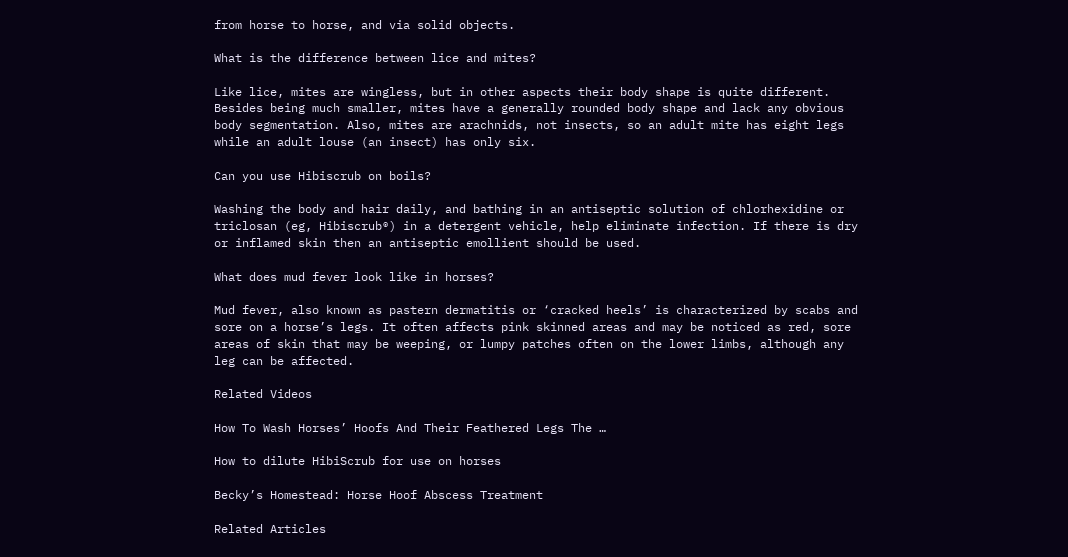from horse to horse, and via solid objects.

What is the difference between lice and mites?

Like lice, mites are wingless, but in other aspects their body shape is quite different. Besides being much smaller, mites have a generally rounded body shape and lack any obvious body segmentation. Also, mites are arachnids, not insects, so an adult mite has eight legs while an adult louse (an insect) has only six.

Can you use Hibiscrub on boils?

Washing the body and hair daily, and bathing in an antiseptic solution of chlorhexidine or triclosan (eg, Hibiscrub®) in a detergent vehicle, help eliminate infection. If there is dry or inflamed skin then an antiseptic emollient should be used.

What does mud fever look like in horses?

Mud fever, also known as pastern dermatitis or ‘cracked heels’ is characterized by scabs and sore on a horse’s legs. It often affects pink skinned areas and may be noticed as red, sore areas of skin that may be weeping, or lumpy patches often on the lower limbs, although any leg can be affected.

Related Videos

How To Wash Horses’ Hoofs And Their Feathered Legs The …

How to dilute HibiScrub for use on horses

Becky’s Homestead: Horse Hoof Abscess Treatment

Related Articles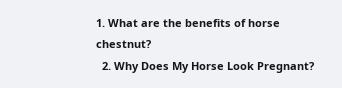1. What are the benefits of horse chestnut?
  2. Why Does My Horse Look Pregnant?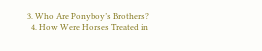3. Who Are Ponyboy’s Brothers?
  4. How Were Horses Treated in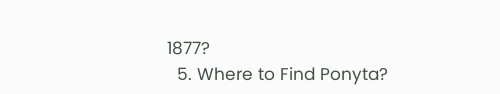1877?
  5. Where to Find Ponyta?